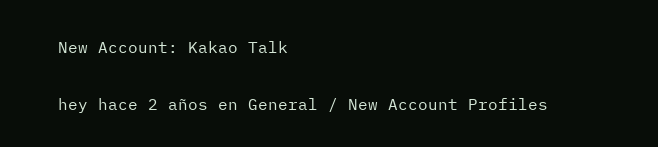New Account: Kakao Talk

hey hace 2 años en General / New Account Profiles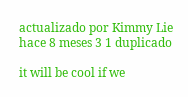actualizado por Kimmy Lie hace 8 meses 3 1 duplicado

it will be cool if we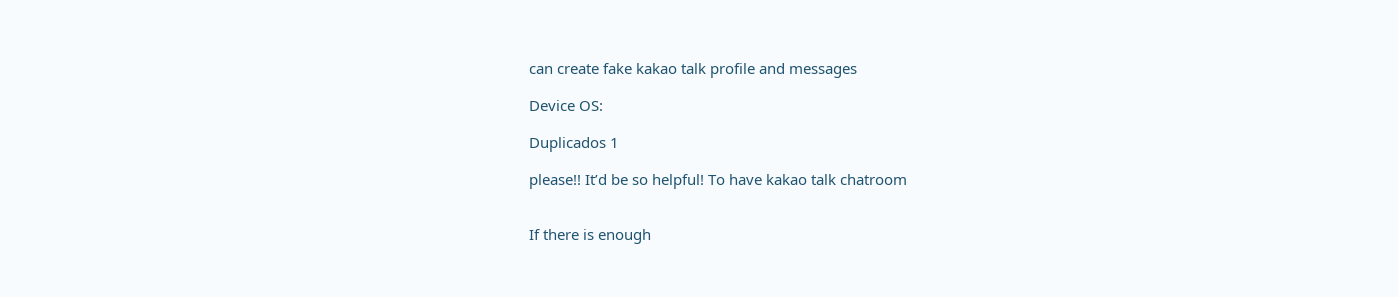can create fake kakao talk profile and messages

Device OS:

Duplicados 1

please!! It’d be so helpful! To have kakao talk chatroom


If there is enough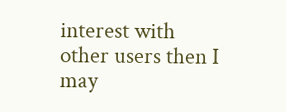interest with other users then I may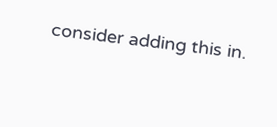consider adding this in.